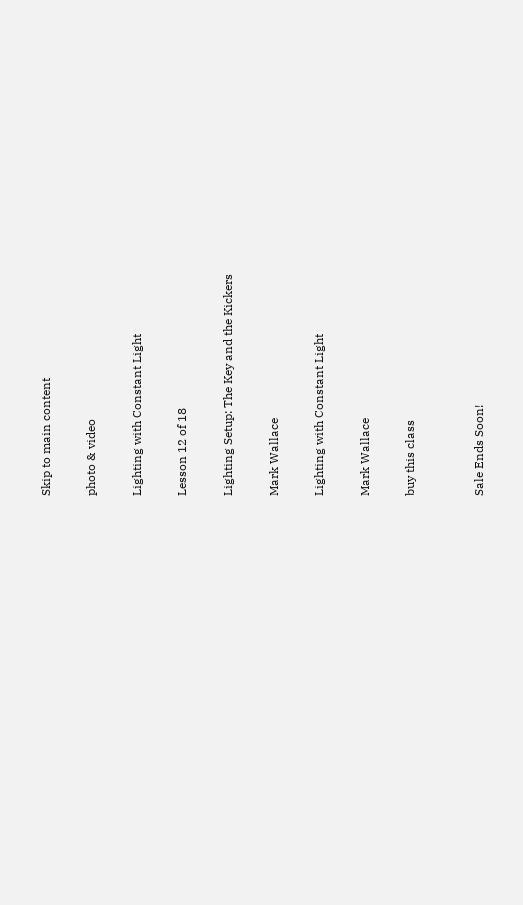Skip to main content

photo & video

Lighting with Constant Light

Lesson 12 of 18

Lighting Setup: The Key and the Kickers

Mark Wallace

Lighting with Constant Light

Mark Wallace

buy this class


Sale Ends Soon!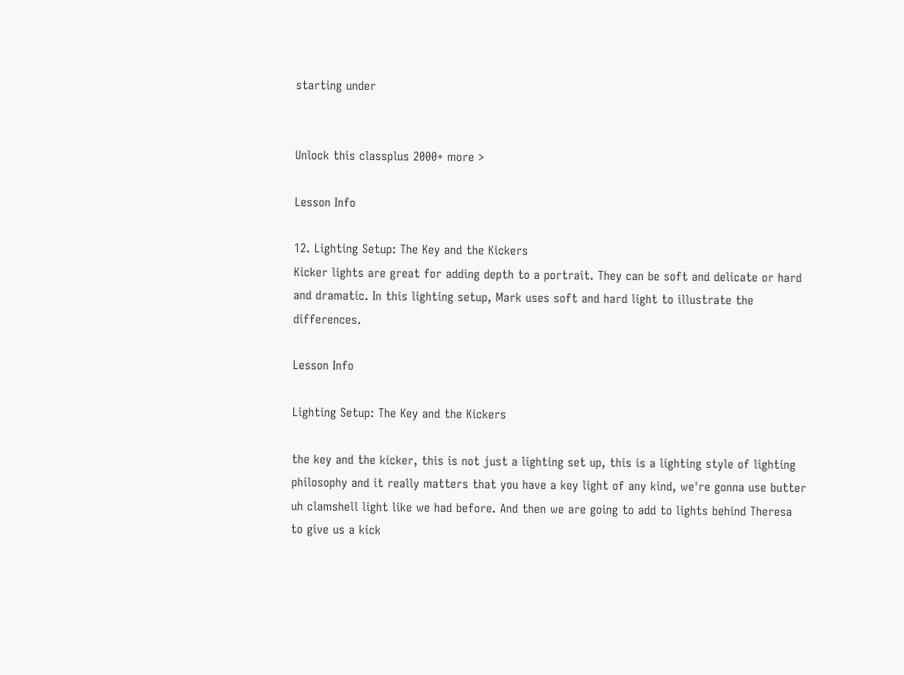starting under


Unlock this classplus 2000+ more >

Lesson Info

12. Lighting Setup: The Key and the Kickers
Kicker lights are great for adding depth to a portrait. They can be soft and delicate or hard and dramatic. In this lighting setup, Mark uses soft and hard light to illustrate the differences.

Lesson Info

Lighting Setup: The Key and the Kickers

the key and the kicker, this is not just a lighting set up, this is a lighting style of lighting philosophy and it really matters that you have a key light of any kind, we're gonna use butter uh clamshell light like we had before. And then we are going to add to lights behind Theresa to give us a kick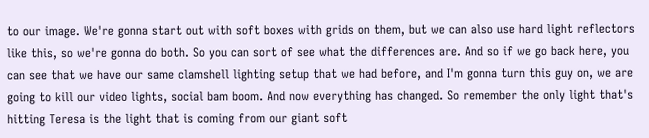to our image. We're gonna start out with soft boxes with grids on them, but we can also use hard light reflectors like this, so we're gonna do both. So you can sort of see what the differences are. And so if we go back here, you can see that we have our same clamshell lighting setup that we had before, and I'm gonna turn this guy on, we are going to kill our video lights, social bam boom. And now everything has changed. So remember the only light that's hitting Teresa is the light that is coming from our giant soft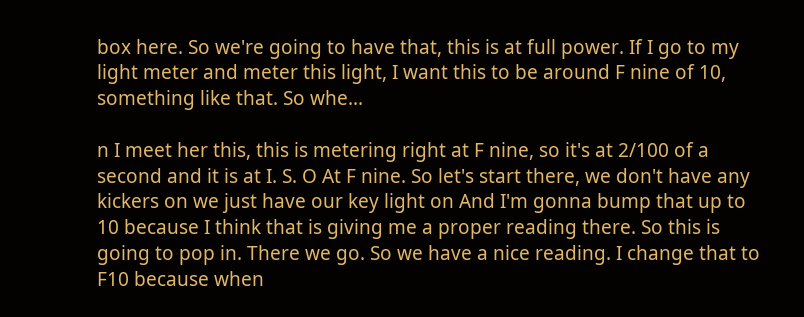box here. So we're going to have that, this is at full power. If I go to my light meter and meter this light, I want this to be around F nine of 10, something like that. So whe...

n I meet her this, this is metering right at F nine, so it's at 2/100 of a second and it is at I. S. O At F nine. So let's start there, we don't have any kickers on we just have our key light on And I'm gonna bump that up to 10 because I think that is giving me a proper reading there. So this is going to pop in. There we go. So we have a nice reading. I change that to F10 because when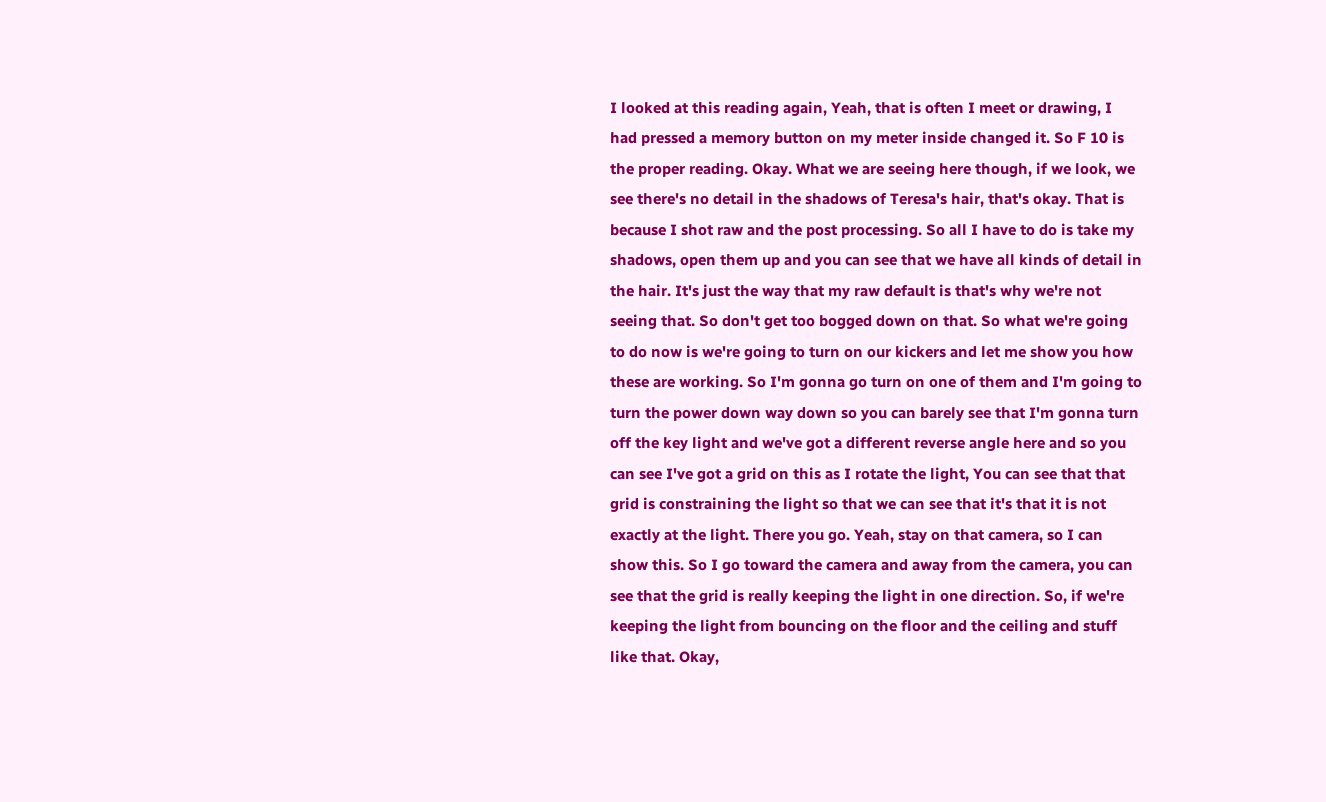I looked at this reading again, Yeah, that is often I meet or drawing, I had pressed a memory button on my meter inside changed it. So F 10 is the proper reading. Okay. What we are seeing here though, if we look, we see there's no detail in the shadows of Teresa's hair, that's okay. That is because I shot raw and the post processing. So all I have to do is take my shadows, open them up and you can see that we have all kinds of detail in the hair. It's just the way that my raw default is that's why we're not seeing that. So don't get too bogged down on that. So what we're going to do now is we're going to turn on our kickers and let me show you how these are working. So I'm gonna go turn on one of them and I'm going to turn the power down way down so you can barely see that I'm gonna turn off the key light and we've got a different reverse angle here and so you can see I've got a grid on this as I rotate the light, You can see that that grid is constraining the light so that we can see that it's that it is not exactly at the light. There you go. Yeah, stay on that camera, so I can show this. So I go toward the camera and away from the camera, you can see that the grid is really keeping the light in one direction. So, if we're keeping the light from bouncing on the floor and the ceiling and stuff like that. Okay,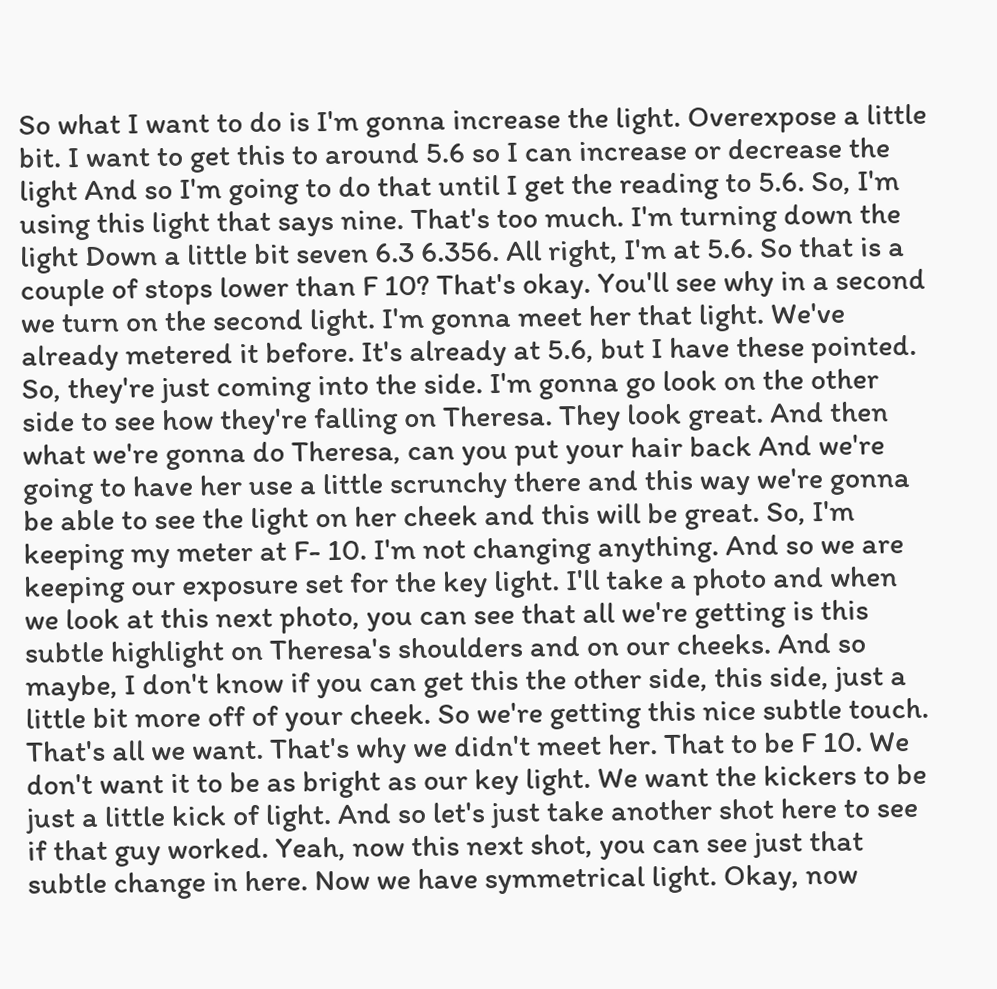So what I want to do is I'm gonna increase the light. Overexpose a little bit. I want to get this to around 5.6 so I can increase or decrease the light And so I'm going to do that until I get the reading to 5.6. So, I'm using this light that says nine. That's too much. I'm turning down the light Down a little bit seven 6.3 6.356. All right, I'm at 5.6. So that is a couple of stops lower than F 10? That's okay. You'll see why in a second we turn on the second light. I'm gonna meet her that light. We've already metered it before. It's already at 5.6, but I have these pointed. So, they're just coming into the side. I'm gonna go look on the other side to see how they're falling on Theresa. They look great. And then what we're gonna do Theresa, can you put your hair back And we're going to have her use a little scrunchy there and this way we're gonna be able to see the light on her cheek and this will be great. So, I'm keeping my meter at F- 10. I'm not changing anything. And so we are keeping our exposure set for the key light. I'll take a photo and when we look at this next photo, you can see that all we're getting is this subtle highlight on Theresa's shoulders and on our cheeks. And so maybe, I don't know if you can get this the other side, this side, just a little bit more off of your cheek. So we're getting this nice subtle touch. That's all we want. That's why we didn't meet her. That to be F 10. We don't want it to be as bright as our key light. We want the kickers to be just a little kick of light. And so let's just take another shot here to see if that guy worked. Yeah, now this next shot, you can see just that subtle change in here. Now we have symmetrical light. Okay, now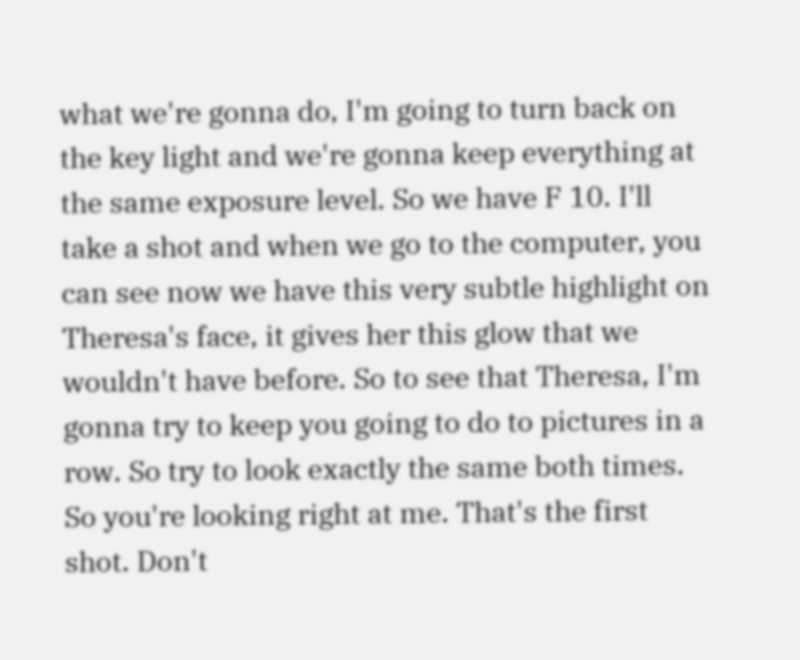what we're gonna do, I'm going to turn back on the key light and we're gonna keep everything at the same exposure level. So we have F 10. I'll take a shot and when we go to the computer, you can see now we have this very subtle highlight on Theresa's face, it gives her this glow that we wouldn't have before. So to see that Theresa, I'm gonna try to keep you going to do to pictures in a row. So try to look exactly the same both times. So you're looking right at me. That's the first shot. Don't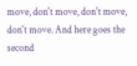move, don't move, don't move, don't move. And here goes the second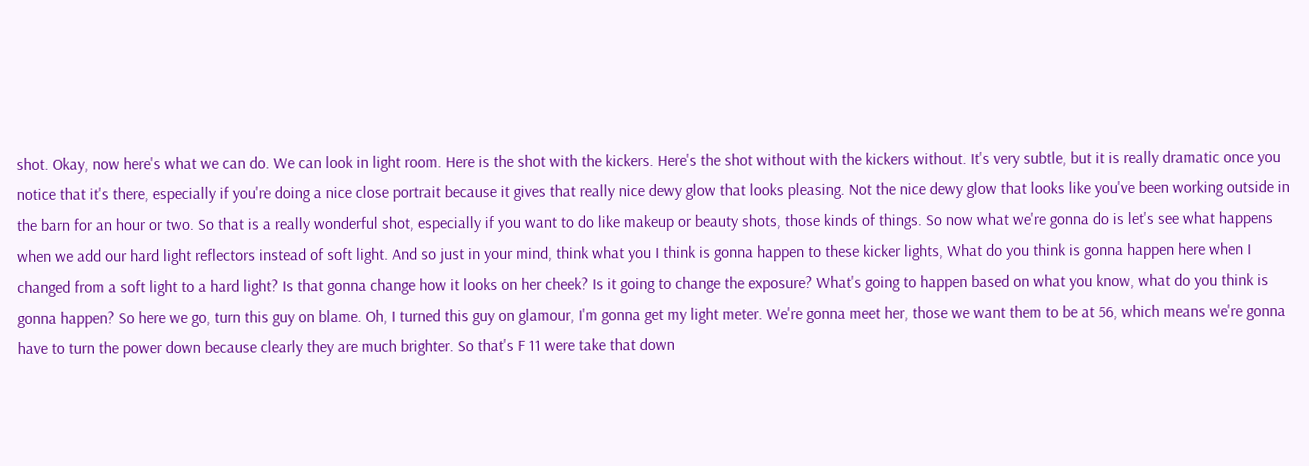shot. Okay, now here's what we can do. We can look in light room. Here is the shot with the kickers. Here's the shot without with the kickers without. It's very subtle, but it is really dramatic once you notice that it's there, especially if you're doing a nice close portrait because it gives that really nice dewy glow that looks pleasing. Not the nice dewy glow that looks like you've been working outside in the barn for an hour or two. So that is a really wonderful shot, especially if you want to do like makeup or beauty shots, those kinds of things. So now what we're gonna do is let's see what happens when we add our hard light reflectors instead of soft light. And so just in your mind, think what you I think is gonna happen to these kicker lights, What do you think is gonna happen here when I changed from a soft light to a hard light? Is that gonna change how it looks on her cheek? Is it going to change the exposure? What's going to happen based on what you know, what do you think is gonna happen? So here we go, turn this guy on blame. Oh, I turned this guy on glamour, I'm gonna get my light meter. We're gonna meet her, those we want them to be at 56, which means we're gonna have to turn the power down because clearly they are much brighter. So that's F 11 were take that down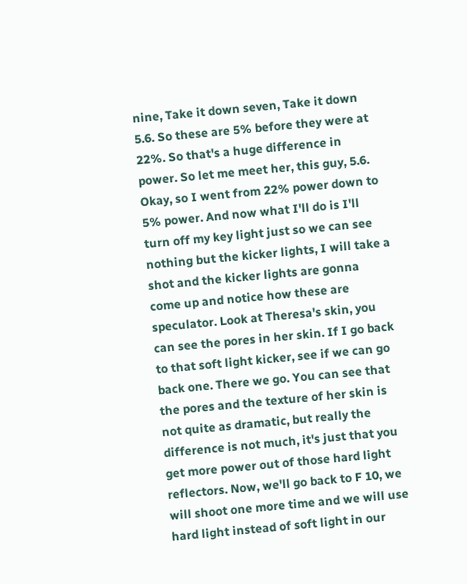nine, Take it down seven, Take it down 5.6. So these are 5% before they were at 22%. So that's a huge difference in power. So let me meet her, this guy, 5.6. Okay, so I went from 22% power down to 5% power. And now what I'll do is I'll turn off my key light just so we can see nothing but the kicker lights, I will take a shot and the kicker lights are gonna come up and notice how these are speculator. Look at Theresa's skin, you can see the pores in her skin. If I go back to that soft light kicker, see if we can go back one. There we go. You can see that the pores and the texture of her skin is not quite as dramatic, but really the difference is not much, it's just that you get more power out of those hard light reflectors. Now, we'll go back to F 10, we will shoot one more time and we will use hard light instead of soft light in our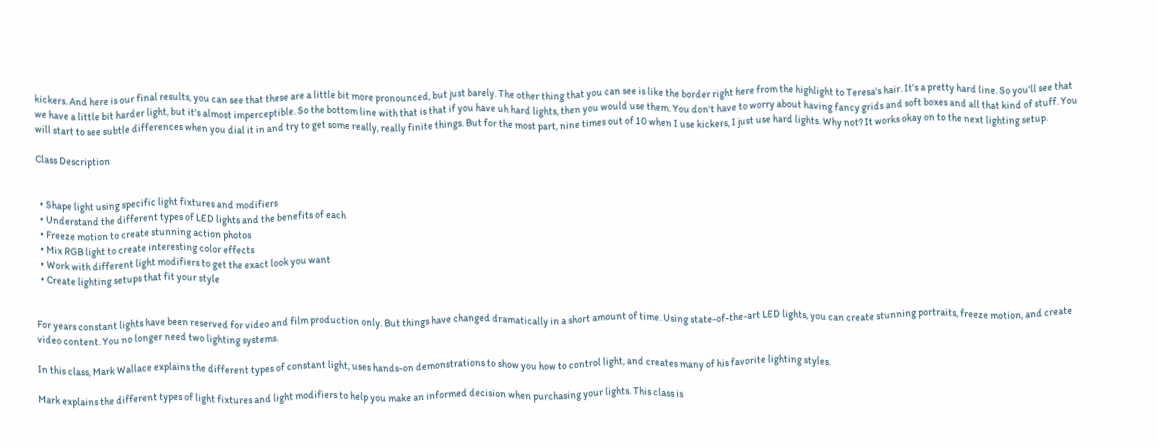kickers. And here is our final results, you can see that these are a little bit more pronounced, but just barely. The other thing that you can see is like the border right here from the highlight to Teresa's hair. It's a pretty hard line. So you'll see that we have a little bit harder light, but it's almost imperceptible. So the bottom line with that is that if you have uh hard lights, then you would use them. You don't have to worry about having fancy grids and soft boxes and all that kind of stuff. You will start to see subtle differences when you dial it in and try to get some really, really finite things. But for the most part, nine times out of 10 when I use kickers, I just use hard lights. Why not? It works okay on to the next lighting setup.

Class Description


  • Shape light using specific light fixtures and modifiers
  • Understand the different types of LED lights and the benefits of each
  • Freeze motion to create stunning action photos
  • Mix RGB light to create interesting color effects
  • Work with different light modifiers to get the exact look you want
  • Create lighting setups that fit your style


For years constant lights have been reserved for video and film production only. But things have changed dramatically in a short amount of time. Using state-of-the-art LED lights, you can create stunning portraits, freeze motion, and create video content. You no longer need two lighting systems.

In this class, Mark Wallace explains the different types of constant light, uses hands-on demonstrations to show you how to control light, and creates many of his favorite lighting styles.

Mark explains the different types of light fixtures and light modifiers to help you make an informed decision when purchasing your lights. This class is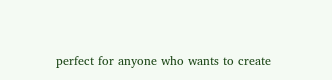perfect for anyone who wants to create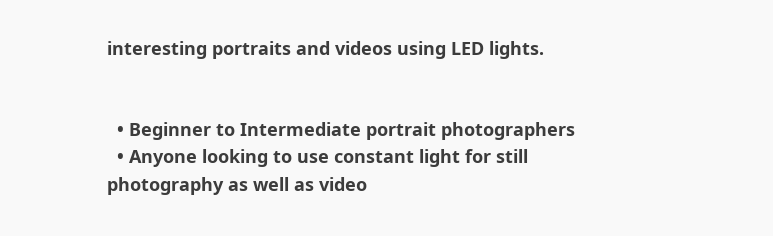interesting portraits and videos using LED lights.


  • Beginner to Intermediate portrait photographers
  • Anyone looking to use constant light for still photography as well as video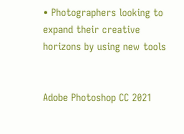• Photographers looking to expand their creative horizons by using new tools


Adobe Photoshop CC 2021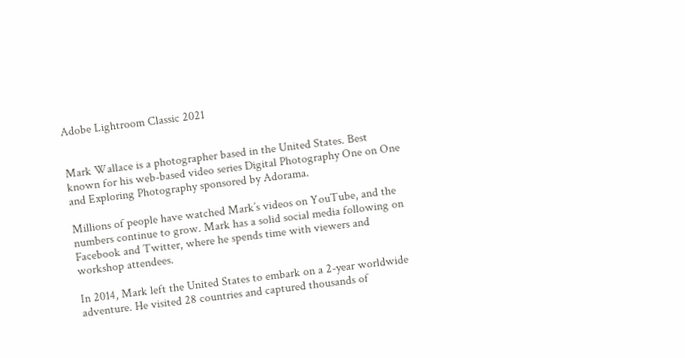Adobe Lightroom Classic 2021


Mark Wallace is a photographer based in the United States. Best known for his web-based video series Digital Photography One on One and Exploring Photography sponsored by Adorama.

Millions of people have watched Mark’s videos on YouTube, and the numbers continue to grow. Mark has a solid social media following on Facebook and Twitter, where he spends time with viewers and workshop attendees.

In 2014, Mark left the United States to embark on a 2-year worldwide adventure. He visited 28 countries and captured thousands of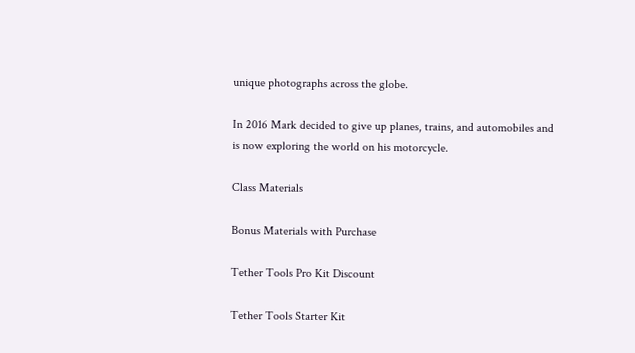unique photographs across the globe.

In 2016 Mark decided to give up planes, trains, and automobiles and is now exploring the world on his motorcycle.

Class Materials

Bonus Materials with Purchase

Tether Tools Pro Kit Discount

Tether Tools Starter Kit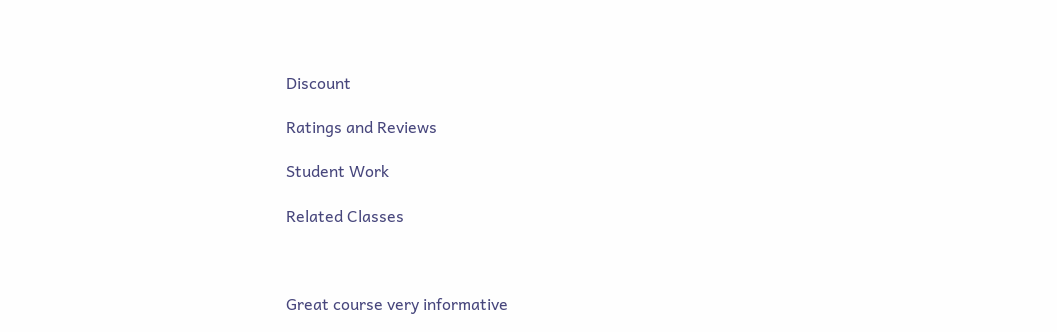Discount

Ratings and Reviews

Student Work

Related Classes



Great course very informative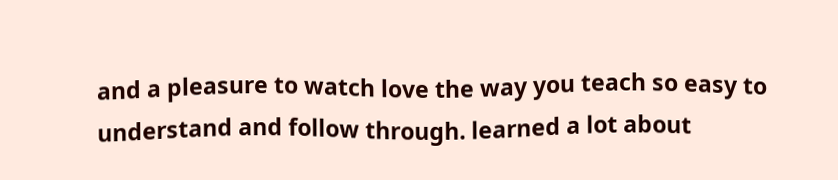and a pleasure to watch love the way you teach so easy to understand and follow through. learned a lot about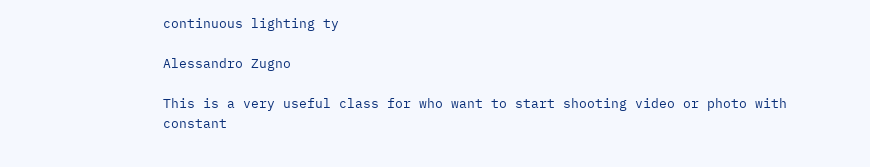continuous lighting ty

Alessandro Zugno

This is a very useful class for who want to start shooting video or photo with constant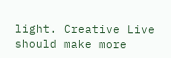light. Creative Live should make more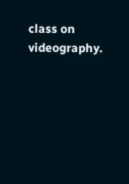class on videography.